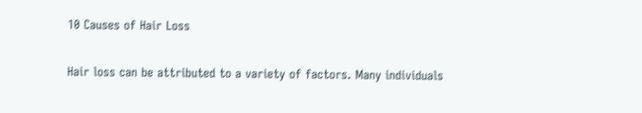10 Causes of Hair Loss

Hair loss can be attributed to a variety of factors. Many individuals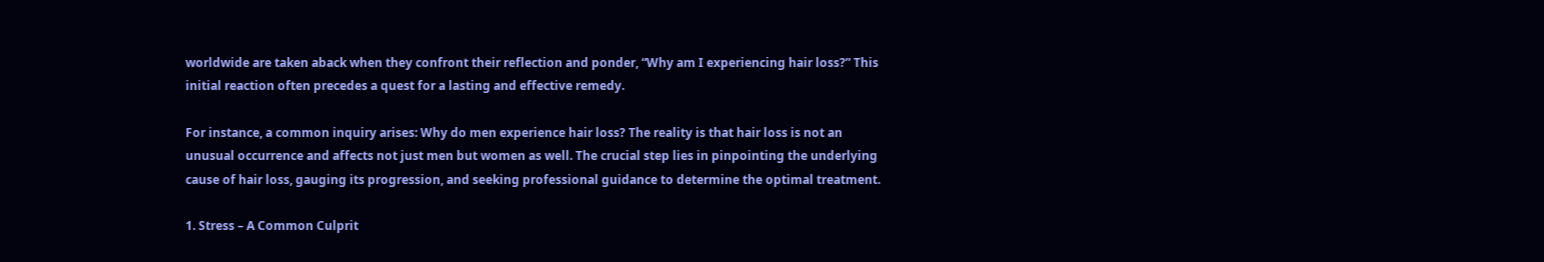worldwide are taken aback when they confront their reflection and ponder, “Why am I experiencing hair loss?” This initial reaction often precedes a quest for a lasting and effective remedy.

For instance, a common inquiry arises: Why do men experience hair loss? The reality is that hair loss is not an unusual occurrence and affects not just men but women as well. The crucial step lies in pinpointing the underlying cause of hair loss, gauging its progression, and seeking professional guidance to determine the optimal treatment.

1. Stress – A Common Culprit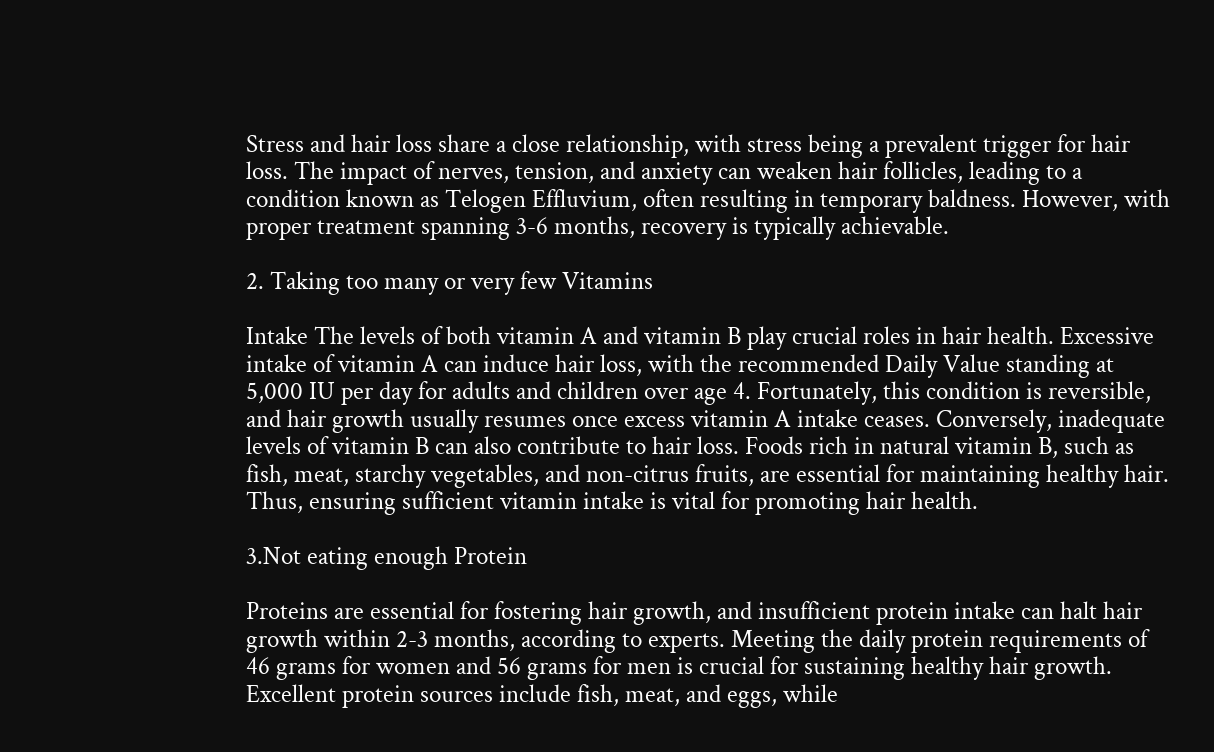Stress and hair loss share a close relationship, with stress being a prevalent trigger for hair loss. The impact of nerves, tension, and anxiety can weaken hair follicles, leading to a condition known as Telogen Effluvium, often resulting in temporary baldness. However, with proper treatment spanning 3-6 months, recovery is typically achievable.

2. Taking too many or very few Vitamins

Intake The levels of both vitamin A and vitamin B play crucial roles in hair health. Excessive intake of vitamin A can induce hair loss, with the recommended Daily Value standing at 5,000 IU per day for adults and children over age 4. Fortunately, this condition is reversible, and hair growth usually resumes once excess vitamin A intake ceases. Conversely, inadequate levels of vitamin B can also contribute to hair loss. Foods rich in natural vitamin B, such as fish, meat, starchy vegetables, and non-citrus fruits, are essential for maintaining healthy hair. Thus, ensuring sufficient vitamin intake is vital for promoting hair health.

3.Not eating enough Protein

Proteins are essential for fostering hair growth, and insufficient protein intake can halt hair growth within 2-3 months, according to experts. Meeting the daily protein requirements of 46 grams for women and 56 grams for men is crucial for sustaining healthy hair growth. Excellent protein sources include fish, meat, and eggs, while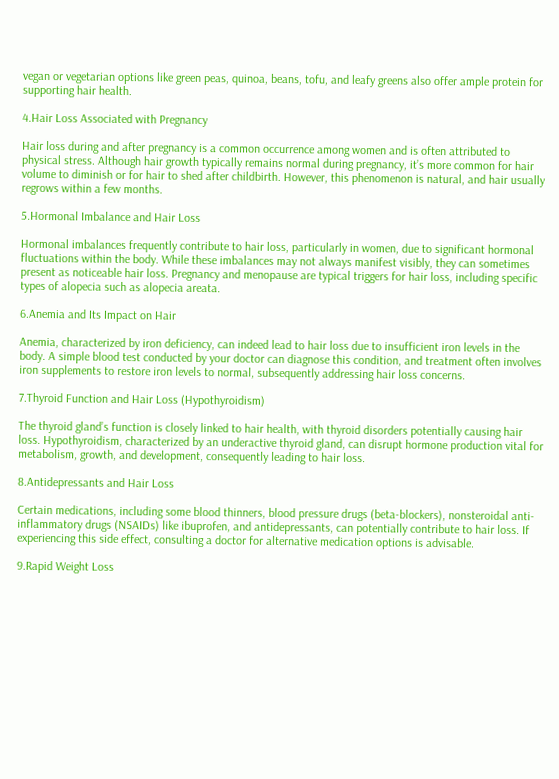vegan or vegetarian options like green peas, quinoa, beans, tofu, and leafy greens also offer ample protein for supporting hair health.

4.Hair Loss Associated with Pregnancy

Hair loss during and after pregnancy is a common occurrence among women and is often attributed to physical stress. Although hair growth typically remains normal during pregnancy, it’s more common for hair volume to diminish or for hair to shed after childbirth. However, this phenomenon is natural, and hair usually regrows within a few months.

5.Hormonal Imbalance and Hair Loss

Hormonal imbalances frequently contribute to hair loss, particularly in women, due to significant hormonal fluctuations within the body. While these imbalances may not always manifest visibly, they can sometimes present as noticeable hair loss. Pregnancy and menopause are typical triggers for hair loss, including specific types of alopecia such as alopecia areata.

6.Anemia and Its Impact on Hair

Anemia, characterized by iron deficiency, can indeed lead to hair loss due to insufficient iron levels in the body. A simple blood test conducted by your doctor can diagnose this condition, and treatment often involves iron supplements to restore iron levels to normal, subsequently addressing hair loss concerns.

7.Thyroid Function and Hair Loss (Hypothyroidism)

The thyroid gland’s function is closely linked to hair health, with thyroid disorders potentially causing hair loss. Hypothyroidism, characterized by an underactive thyroid gland, can disrupt hormone production vital for metabolism, growth, and development, consequently leading to hair loss.

8.Antidepressants and Hair Loss

Certain medications, including some blood thinners, blood pressure drugs (beta-blockers), nonsteroidal anti-inflammatory drugs (NSAIDs) like ibuprofen, and antidepressants, can potentially contribute to hair loss. If experiencing this side effect, consulting a doctor for alternative medication options is advisable.

9.Rapid Weight Loss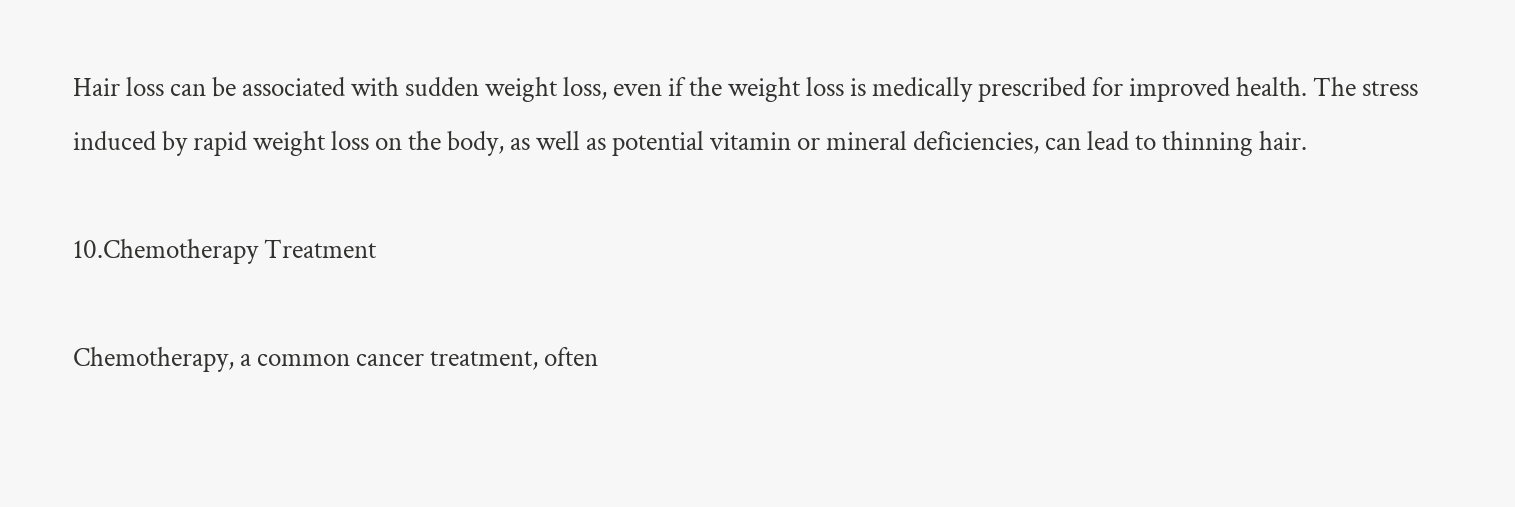Hair loss can be associated with sudden weight loss, even if the weight loss is medically prescribed for improved health. The stress induced by rapid weight loss on the body, as well as potential vitamin or mineral deficiencies, can lead to thinning hair.

10.Chemotherapy Treatment

Chemotherapy, a common cancer treatment, often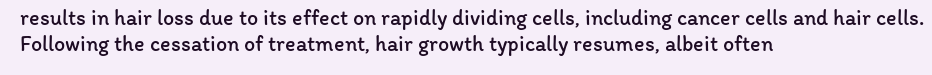results in hair loss due to its effect on rapidly dividing cells, including cancer cells and hair cells. Following the cessation of treatment, hair growth typically resumes, albeit often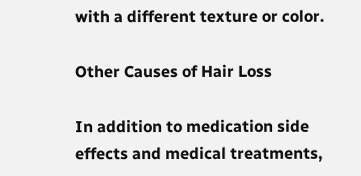with a different texture or color.

Other Causes of Hair Loss

In addition to medication side effects and medical treatments,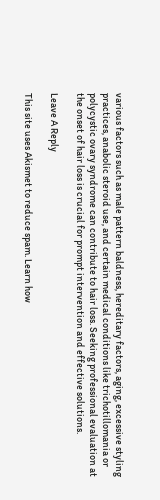various factors such as male pattern baldness, hereditary factors, aging, excessive styling practices, anabolic steroid use, and certain medical conditions like trichotillomania or polycystic ovary syndrome can contribute to hair loss. Seeking professional evaluation at the onset of hair loss is crucial for prompt intervention and effective solutions.

Leave A Reply

This site uses Akismet to reduce spam. Learn how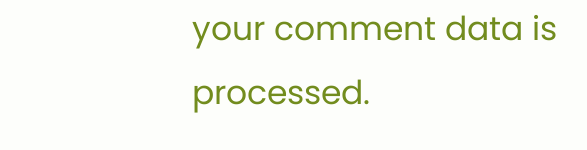your comment data is processed.